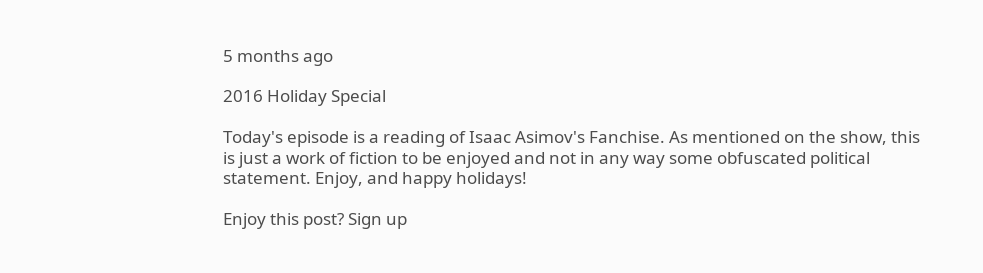5 months ago

2016 Holiday Special

Today's episode is a reading of Isaac Asimov's Fanchise. As mentioned on the show, this is just a work of fiction to be enjoyed and not in any way some obfuscated political statement. Enjoy, and happy holidays!

Enjoy this post? Sign up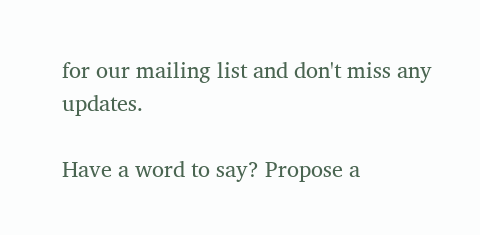for our mailing list and don't miss any updates.

Have a word to say? Propose a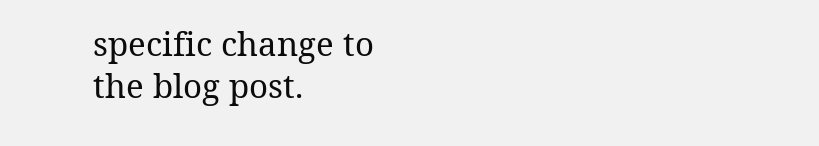specific change to the blog post.